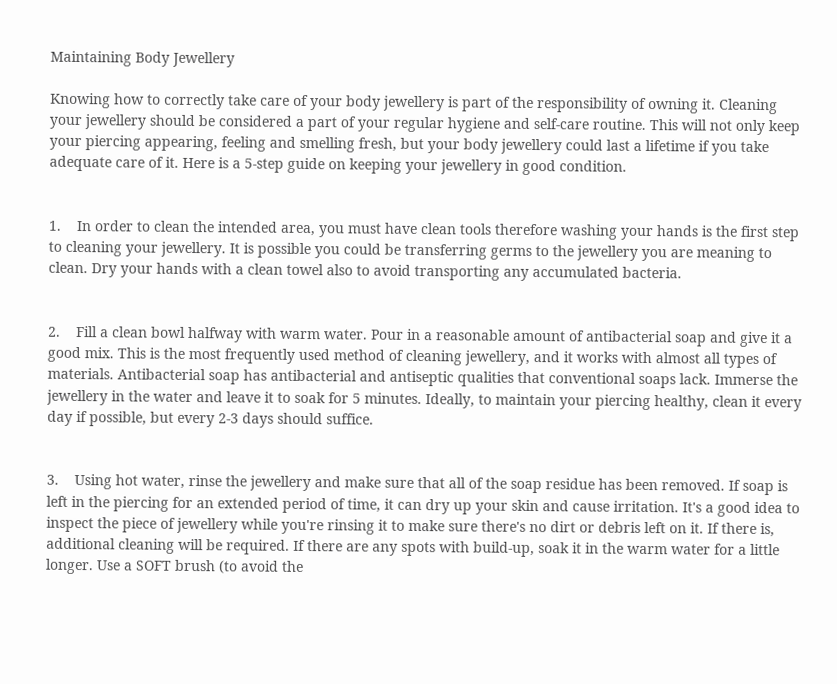Maintaining Body Jewellery

Knowing how to correctly take care of your body jewellery is part of the responsibility of owning it. Cleaning your jewellery should be considered a part of your regular hygiene and self-care routine. This will not only keep your piercing appearing, feeling and smelling fresh, but your body jewellery could last a lifetime if you take adequate care of it. Here is a 5-step guide on keeping your jewellery in good condition.


1.    In order to clean the intended area, you must have clean tools therefore washing your hands is the first step to cleaning your jewellery. It is possible you could be transferring germs to the jewellery you are meaning to clean. Dry your hands with a clean towel also to avoid transporting any accumulated bacteria.


2.    Fill a clean bowl halfway with warm water. Pour in a reasonable amount of antibacterial soap and give it a good mix. This is the most frequently used method of cleaning jewellery, and it works with almost all types of materials. Antibacterial soap has antibacterial and antiseptic qualities that conventional soaps lack. Immerse the jewellery in the water and leave it to soak for 5 minutes. Ideally, to maintain your piercing healthy, clean it every day if possible, but every 2-3 days should suffice.


3.    Using hot water, rinse the jewellery and make sure that all of the soap residue has been removed. If soap is left in the piercing for an extended period of time, it can dry up your skin and cause irritation. It's a good idea to inspect the piece of jewellery while you're rinsing it to make sure there's no dirt or debris left on it. If there is, additional cleaning will be required. If there are any spots with build-up, soak it in the warm water for a little longer. Use a SOFT brush (to avoid the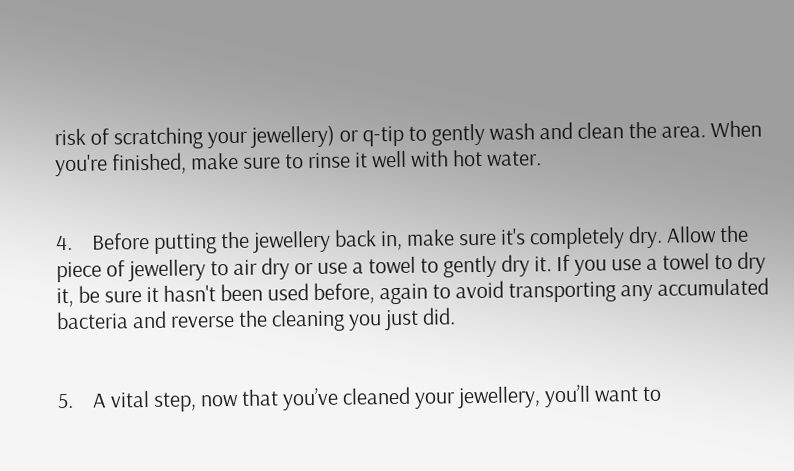risk of scratching your jewellery) or q-tip to gently wash and clean the area. When you're finished, make sure to rinse it well with hot water.


4.    Before putting the jewellery back in, make sure it's completely dry. Allow the piece of jewellery to air dry or use a towel to gently dry it. If you use a towel to dry it, be sure it hasn't been used before, again to avoid transporting any accumulated bacteria and reverse the cleaning you just did.


5.    A vital step, now that you’ve cleaned your jewellery, you’ll want to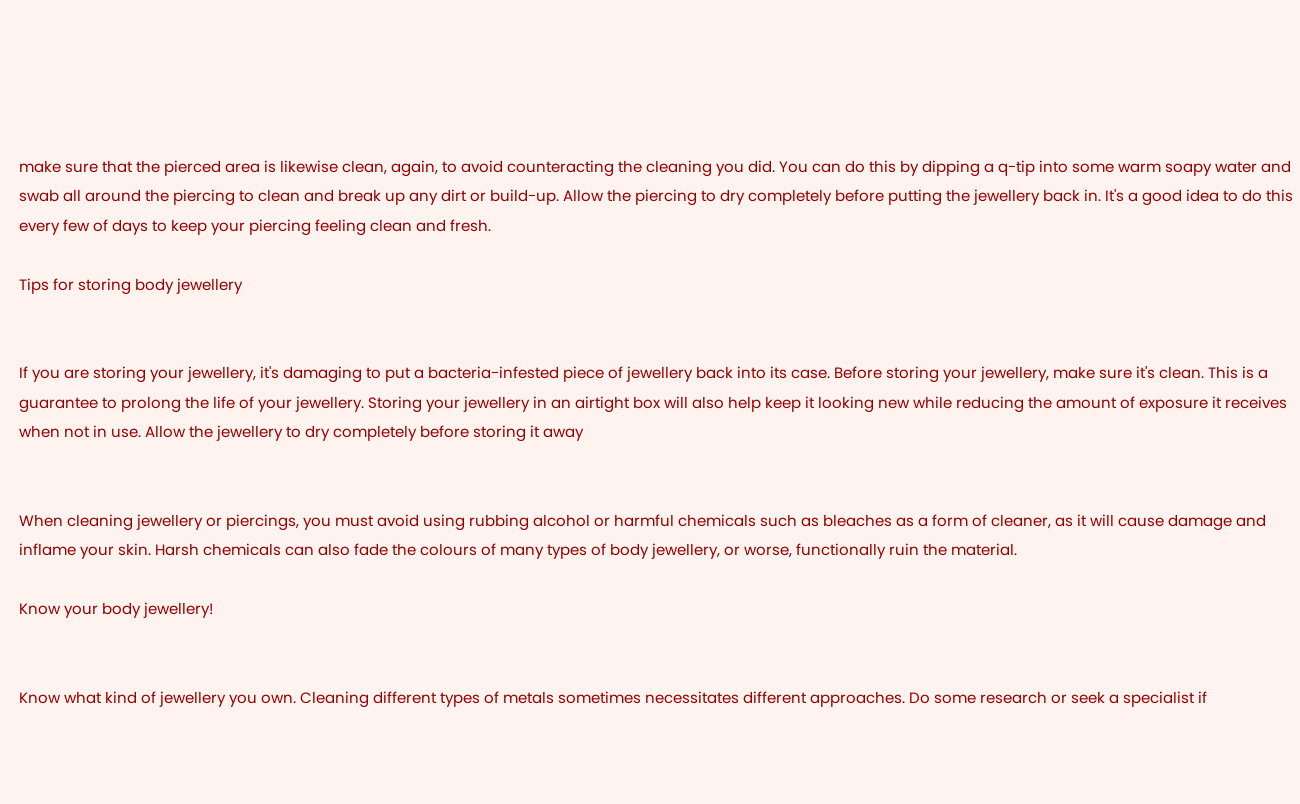make sure that the pierced area is likewise clean, again, to avoid counteracting the cleaning you did. You can do this by dipping a q-tip into some warm soapy water and swab all around the piercing to clean and break up any dirt or build-up. Allow the piercing to dry completely before putting the jewellery back in. It's a good idea to do this every few of days to keep your piercing feeling clean and fresh.

Tips for storing body jewellery


If you are storing your jewellery, it's damaging to put a bacteria-infested piece of jewellery back into its case. Before storing your jewellery, make sure it's clean. This is a guarantee to prolong the life of your jewellery. Storing your jewellery in an airtight box will also help keep it looking new while reducing the amount of exposure it receives when not in use. Allow the jewellery to dry completely before storing it away


When cleaning jewellery or piercings, you must avoid using rubbing alcohol or harmful chemicals such as bleaches as a form of cleaner, as it will cause damage and inflame your skin. Harsh chemicals can also fade the colours of many types of body jewellery, or worse, functionally ruin the material.

Know your body jewellery!


Know what kind of jewellery you own. Cleaning different types of metals sometimes necessitates different approaches. Do some research or seek a specialist if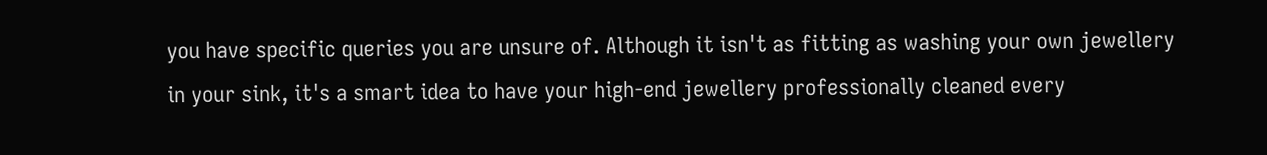you have specific queries you are unsure of. Although it isn't as fitting as washing your own jewellery in your sink, it's a smart idea to have your high-end jewellery professionally cleaned every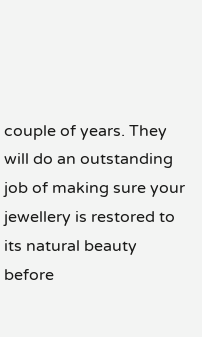couple of years. They will do an outstanding job of making sure your jewellery is restored to its natural beauty before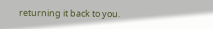returning it back to you.